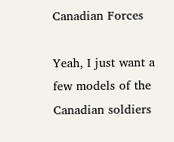Canadian Forces

Yeah, I just want a few models of the Canadian soldiers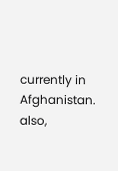currently in Afghanistan. also,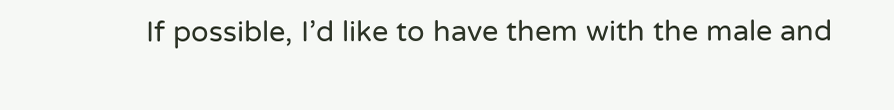If possible, I’d like to have them with the male and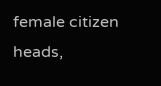female citizen heads,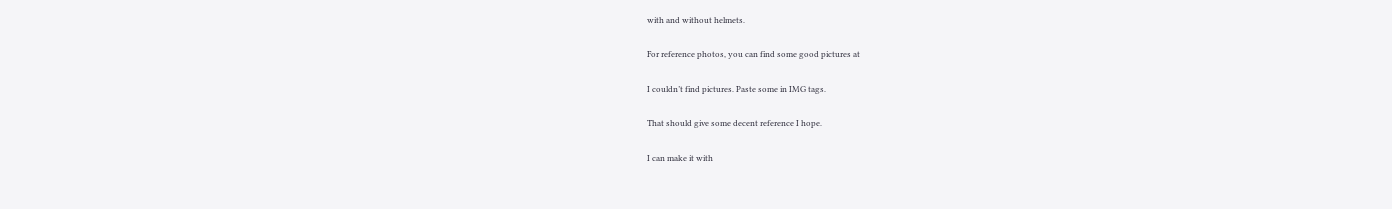with and without helmets.

For reference photos, you can find some good pictures at

I couldn’t find pictures. Paste some in IMG tags.

That should give some decent reference I hope.

I can make it with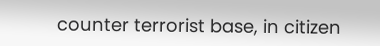counter terrorist base, in citizen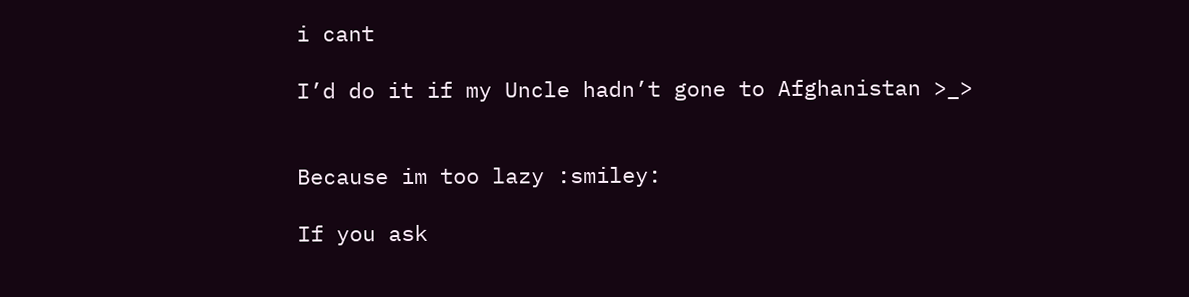i cant

I’d do it if my Uncle hadn’t gone to Afghanistan >_>


Because im too lazy :smiley:

If you ask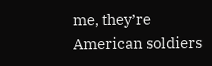me, they’re American soldiers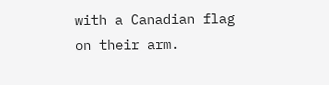with a Canadian flag on their arm.